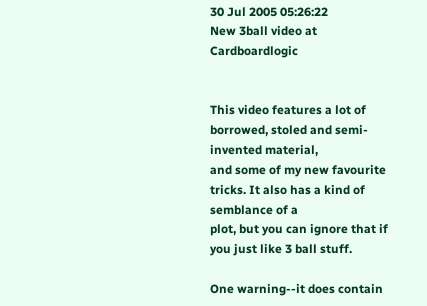30 Jul 2005 05:26:22
New 3ball video at Cardboardlogic


This video features a lot of borrowed, stoled and semi-invented material,
and some of my new favourite tricks. It also has a kind of semblance of a
plot, but you can ignore that if you just like 3 ball stuff.

One warning--it does contain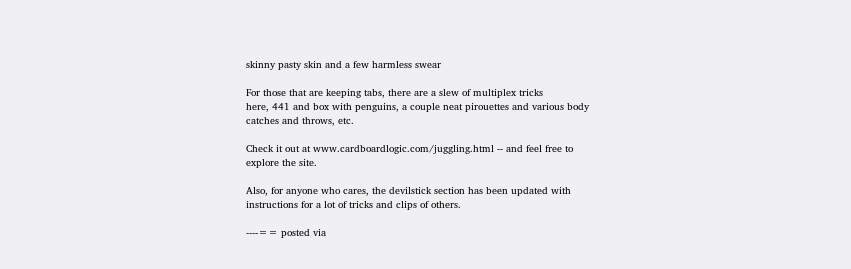skinny pasty skin and a few harmless swear

For those that are keeping tabs, there are a slew of multiplex tricks
here, 441 and box with penguins, a couple neat pirouettes and various body
catches and throws, etc.

Check it out at www.cardboardlogic.com/juggling.html -- and feel free to
explore the site.

Also, for anyone who cares, the devilstick section has been updated with
instructions for a lot of tricks and clips of others.

----== posted via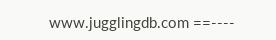www.jugglingdb.com ==----